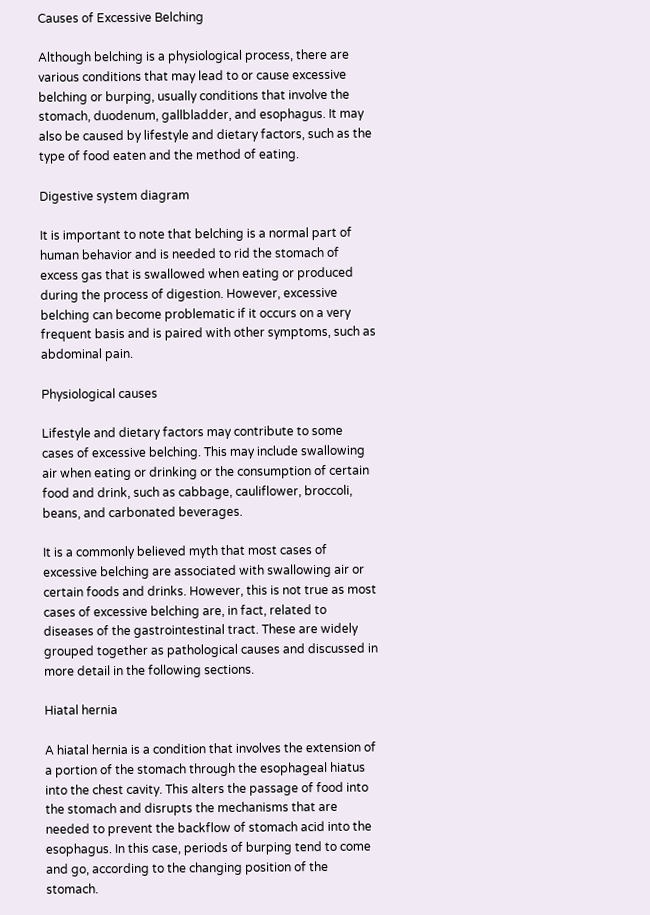Causes of Excessive Belching

Although belching is a physiological process, there are various conditions that may lead to or cause excessive belching or burping, usually conditions that involve the stomach, duodenum, gallbladder, and esophagus. It may also be caused by lifestyle and dietary factors, such as the type of food eaten and the method of eating.

Digestive system diagram

It is important to note that belching is a normal part of human behavior and is needed to rid the stomach of excess gas that is swallowed when eating or produced during the process of digestion. However, excessive belching can become problematic if it occurs on a very frequent basis and is paired with other symptoms, such as abdominal pain.

Physiological causes

Lifestyle and dietary factors may contribute to some cases of excessive belching. This may include swallowing air when eating or drinking or the consumption of certain food and drink, such as cabbage, cauliflower, broccoli, beans, and carbonated beverages.

It is a commonly believed myth that most cases of excessive belching are associated with swallowing air or certain foods and drinks. However, this is not true as most cases of excessive belching are, in fact, related to diseases of the gastrointestinal tract. These are widely grouped together as pathological causes and discussed in more detail in the following sections.

Hiatal hernia

A hiatal hernia is a condition that involves the extension of a portion of the stomach through the esophageal hiatus into the chest cavity. This alters the passage of food into the stomach and disrupts the mechanisms that are needed to prevent the backflow of stomach acid into the esophagus. In this case, periods of burping tend to come and go, according to the changing position of the stomach.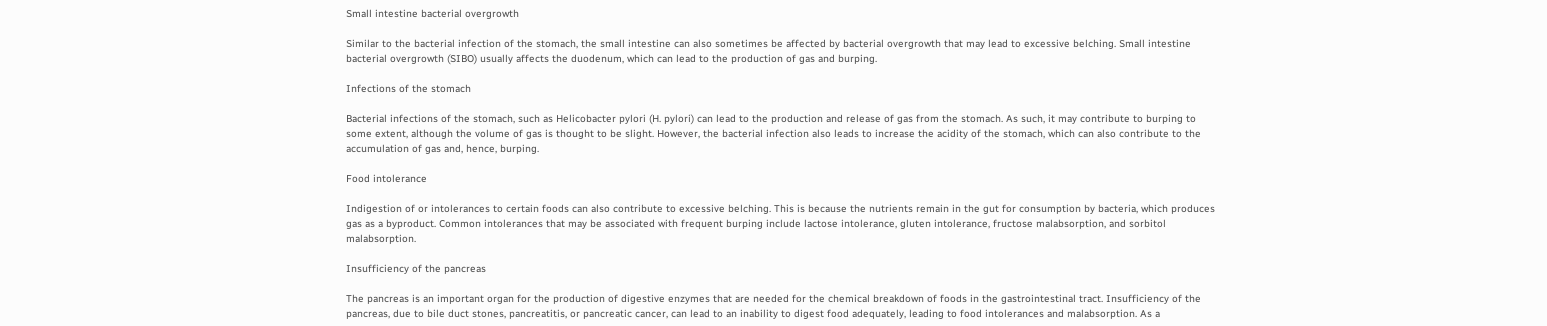Small intestine bacterial overgrowth

Similar to the bacterial infection of the stomach, the small intestine can also sometimes be affected by bacterial overgrowth that may lead to excessive belching. Small intestine bacterial overgrowth (SIBO) usually affects the duodenum, which can lead to the production of gas and burping.

Infections of the stomach

Bacterial infections of the stomach, such as Helicobacter pylori (H. pylori) can lead to the production and release of gas from the stomach. As such, it may contribute to burping to some extent, although the volume of gas is thought to be slight. However, the bacterial infection also leads to increase the acidity of the stomach, which can also contribute to the accumulation of gas and, hence, burping.

Food intolerance

Indigestion of or intolerances to certain foods can also contribute to excessive belching. This is because the nutrients remain in the gut for consumption by bacteria, which produces gas as a byproduct. Common intolerances that may be associated with frequent burping include lactose intolerance, gluten intolerance, fructose malabsorption, and sorbitol malabsorption.

Insufficiency of the pancreas

The pancreas is an important organ for the production of digestive enzymes that are needed for the chemical breakdown of foods in the gastrointestinal tract. Insufficiency of the pancreas, due to bile duct stones, pancreatitis, or pancreatic cancer, can lead to an inability to digest food adequately, leading to food intolerances and malabsorption. As a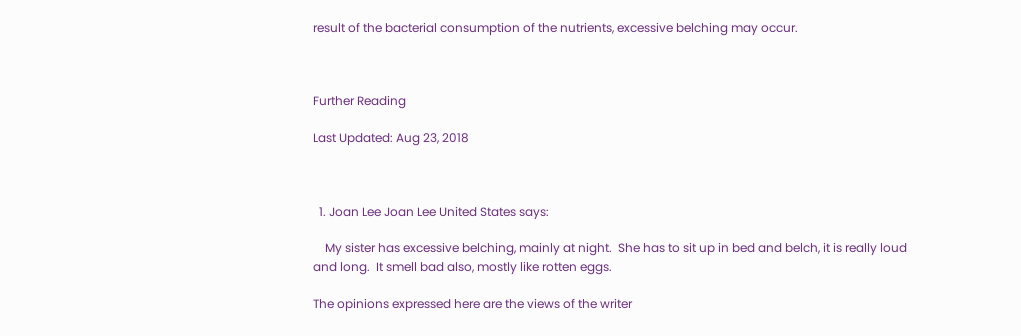result of the bacterial consumption of the nutrients, excessive belching may occur.



Further Reading

Last Updated: Aug 23, 2018



  1. Joan Lee Joan Lee United States says:

    My sister has excessive belching, mainly at night.  She has to sit up in bed and belch, it is really loud and long.  It smell bad also, mostly like rotten eggs.

The opinions expressed here are the views of the writer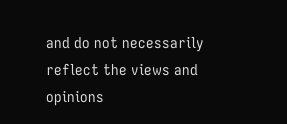and do not necessarily reflect the views and opinions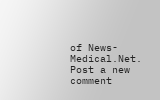of News-Medical.Net.
Post a new comment